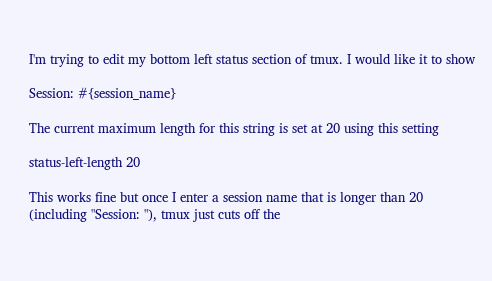I'm trying to edit my bottom left status section of tmux. I would like it to show

Session: #{session_name}

The current maximum length for this string is set at 20 using this setting

status-left-length 20

This works fine but once I enter a session name that is longer than 20 (including "Session: "), tmux just cuts off the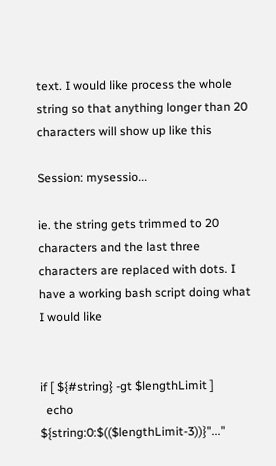text. I would like process the whole string so that anything longer than 20 characters will show up like this

Session: mysessio...

ie. the string gets trimmed to 20 characters and the last three characters are replaced with dots. I have a working bash script doing what I would like


if [ ${#string} -gt $lengthLimit ]
  echo ${string:0:$(($lengthLimit-3))}"..."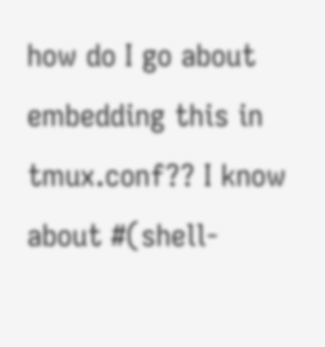how do I go about embedding this in tmux.conf?? I know about #(shell-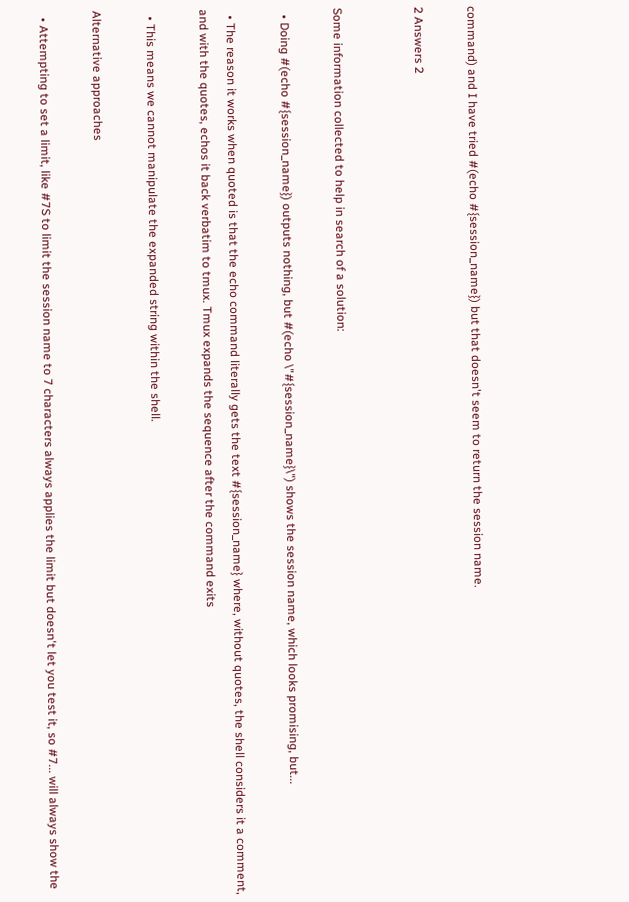command) and I have tried #(echo #{session_name}) but that doesn't seem to return the session name.

2 Answers 2


Some information collected to help in search of a solution:

  • Doing #(echo #{session_name}) outputs nothing, but #(echo \"#{session_name}\") shows the session name, which looks promising, but...

  • The reason it works when quoted is that the echo command literally gets the text #{session_name} where, without quotes, the shell considers it a comment, and with the quotes, echos it back verbatim to tmux. Tmux expands the sequence after the command exits

  • This means we cannot manipulate the expanded string within the shell.

Alternative approaches

  • Attempting to set a limit, like #7S to limit the session name to 7 characters always applies the limit but doesn't let you test it, so #7... will always show the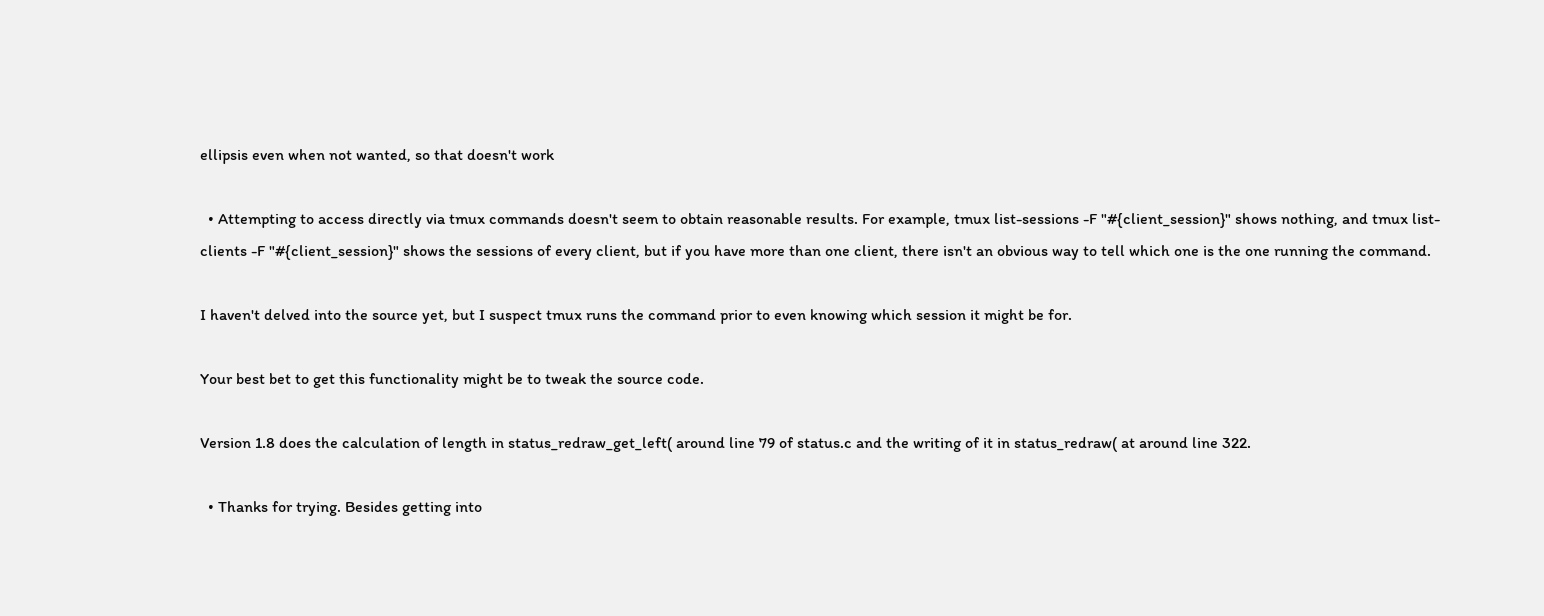ellipsis even when not wanted, so that doesn't work

  • Attempting to access directly via tmux commands doesn't seem to obtain reasonable results. For example, tmux list-sessions -F "#{client_session}" shows nothing, and tmux list-clients -F "#{client_session}" shows the sessions of every client, but if you have more than one client, there isn't an obvious way to tell which one is the one running the command.

I haven't delved into the source yet, but I suspect tmux runs the command prior to even knowing which session it might be for.

Your best bet to get this functionality might be to tweak the source code.

Version 1.8 does the calculation of length in status_redraw_get_left( around line 79 of status.c and the writing of it in status_redraw( at around line 322.

  • Thanks for trying. Besides getting into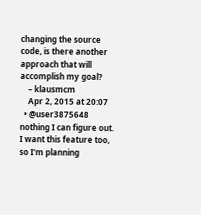changing the source code, is there another approach that will accomplish my goal?
    – klausmcm
    Apr 2, 2015 at 20:07
  • @user3875648 nothing I can figure out. I want this feature too, so I'm planning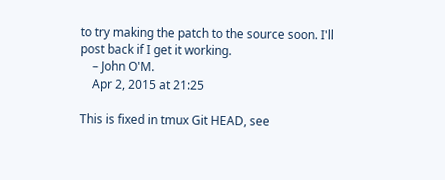to try making the patch to the source soon. I'll post back if I get it working.
    – John O'M.
    Apr 2, 2015 at 21:25

This is fixed in tmux Git HEAD, see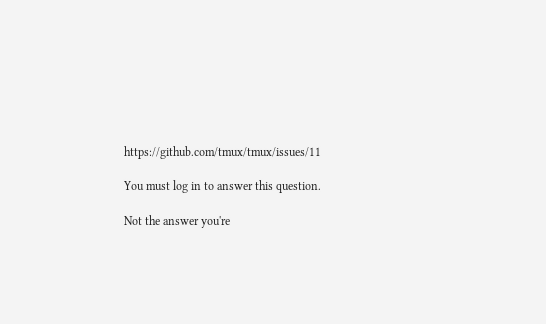https://github.com/tmux/tmux/issues/11

You must log in to answer this question.

Not the answer you're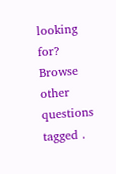looking for? Browse other questions tagged .